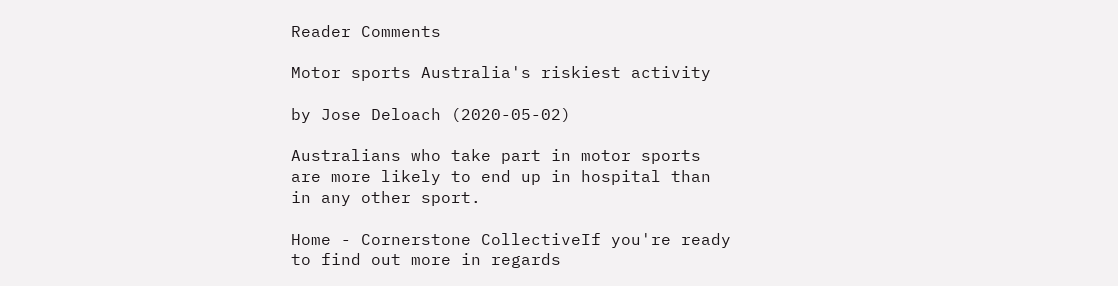Reader Comments

Motor sports Australia's riskiest activity

by Jose Deloach (2020-05-02)

Australians who take part in motor sports are more likely to end up in hospital than in any other sport.

Home - Cornerstone CollectiveIf you're ready to find out more in regards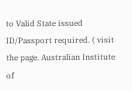to Valid State issued ID/Passport required. ( visit the page. Australian Institute of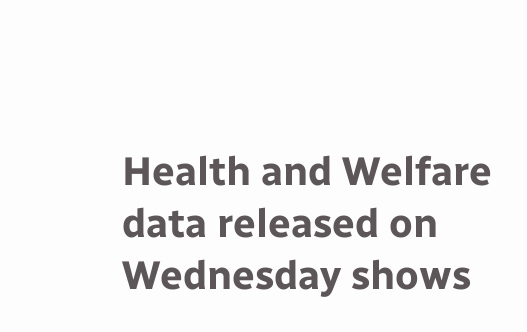Health and Welfare data released on Wednesday shows